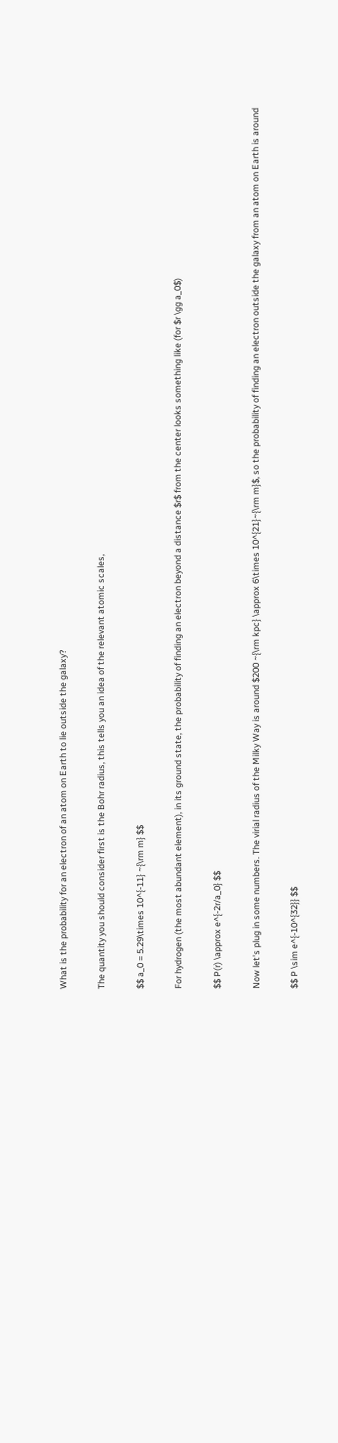What is the probability for an electron of an atom on Earth to lie outside the galaxy?

The quantity you should consider first is the Bohr radius, this tells you an idea of the relevant atomic scales,

$$ a_0 = 5.29\times 10^{-11} ~{\rm m} $$

For hydrogen (the most abundant element), in its ground state, the probability of finding an electron beyond a distance $r$ from the center looks something like (for $r \gg a_0$)

$$ P(r) \approx e^{-2r/a_0} $$

Now let's plug in some numbers. The virial radius of the Milky Way is around $200 ~{\rm kpc} \approx 6\times 10^{21}~{\rm m}$, so the probability of finding an electron outside the galaxy from an atom on Earth is around

$$ P \sim e^{-10^{32}} $$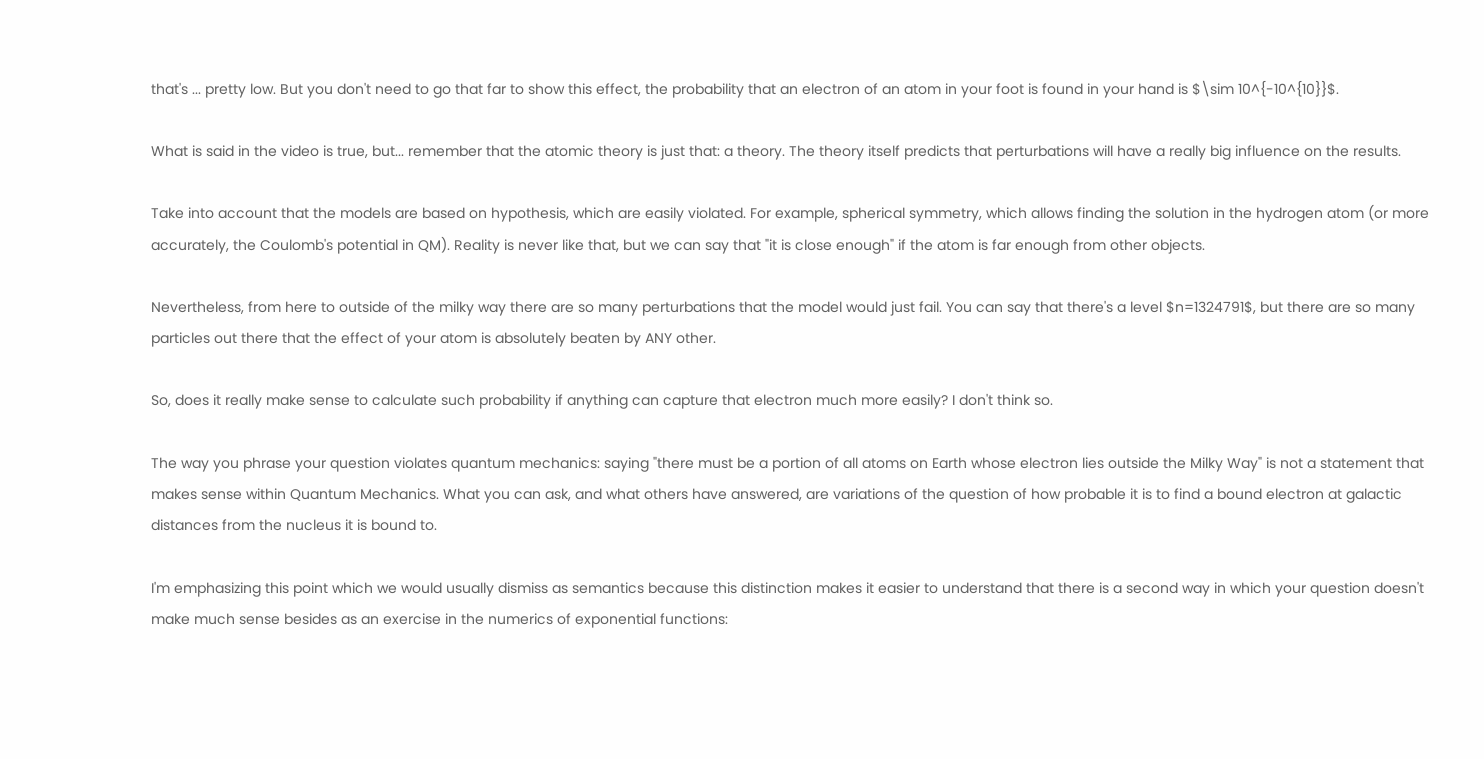that's ... pretty low. But you don't need to go that far to show this effect, the probability that an electron of an atom in your foot is found in your hand is $\sim 10^{-10^{10}}$.

What is said in the video is true, but... remember that the atomic theory is just that: a theory. The theory itself predicts that perturbations will have a really big influence on the results.

Take into account that the models are based on hypothesis, which are easily violated. For example, spherical symmetry, which allows finding the solution in the hydrogen atom (or more accurately, the Coulomb's potential in QM). Reality is never like that, but we can say that "it is close enough" if the atom is far enough from other objects.

Nevertheless, from here to outside of the milky way there are so many perturbations that the model would just fail. You can say that there's a level $n=1324791$, but there are so many particles out there that the effect of your atom is absolutely beaten by ANY other.

So, does it really make sense to calculate such probability if anything can capture that electron much more easily? I don't think so.

The way you phrase your question violates quantum mechanics: saying "there must be a portion of all atoms on Earth whose electron lies outside the Milky Way" is not a statement that makes sense within Quantum Mechanics. What you can ask, and what others have answered, are variations of the question of how probable it is to find a bound electron at galactic distances from the nucleus it is bound to.

I'm emphasizing this point which we would usually dismiss as semantics because this distinction makes it easier to understand that there is a second way in which your question doesn't make much sense besides as an exercise in the numerics of exponential functions: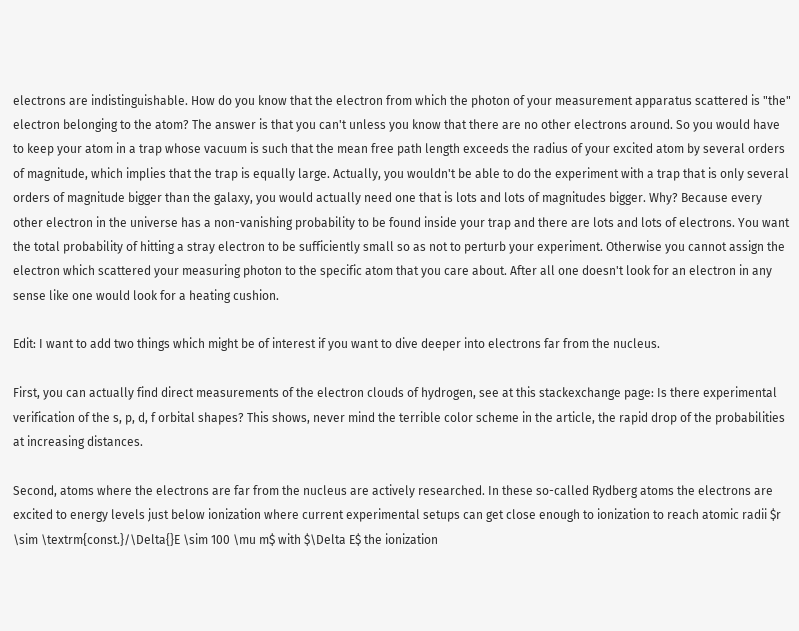electrons are indistinguishable. How do you know that the electron from which the photon of your measurement apparatus scattered is "the" electron belonging to the atom? The answer is that you can't unless you know that there are no other electrons around. So you would have to keep your atom in a trap whose vacuum is such that the mean free path length exceeds the radius of your excited atom by several orders of magnitude, which implies that the trap is equally large. Actually, you wouldn't be able to do the experiment with a trap that is only several orders of magnitude bigger than the galaxy, you would actually need one that is lots and lots of magnitudes bigger. Why? Because every other electron in the universe has a non-vanishing probability to be found inside your trap and there are lots and lots of electrons. You want the total probability of hitting a stray electron to be sufficiently small so as not to perturb your experiment. Otherwise you cannot assign the electron which scattered your measuring photon to the specific atom that you care about. After all one doesn't look for an electron in any sense like one would look for a heating cushion.

Edit: I want to add two things which might be of interest if you want to dive deeper into electrons far from the nucleus.

First, you can actually find direct measurements of the electron clouds of hydrogen, see at this stackexchange page: Is there experimental verification of the s, p, d, f orbital shapes? This shows, never mind the terrible color scheme in the article, the rapid drop of the probabilities at increasing distances.

Second, atoms where the electrons are far from the nucleus are actively researched. In these so-called Rydberg atoms the electrons are excited to energy levels just below ionization where current experimental setups can get close enough to ionization to reach atomic radii $r \sim \textrm{const.}/\Delta{}E \sim 100 \mu m$ with $\Delta E$ the ionization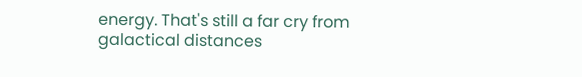energy. That's still a far cry from galactical distances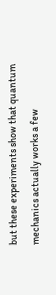but these experiments show that quantum mechanics actually works a few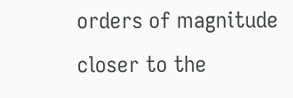orders of magnitude closer to the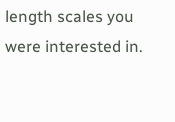length scales you were interested in.